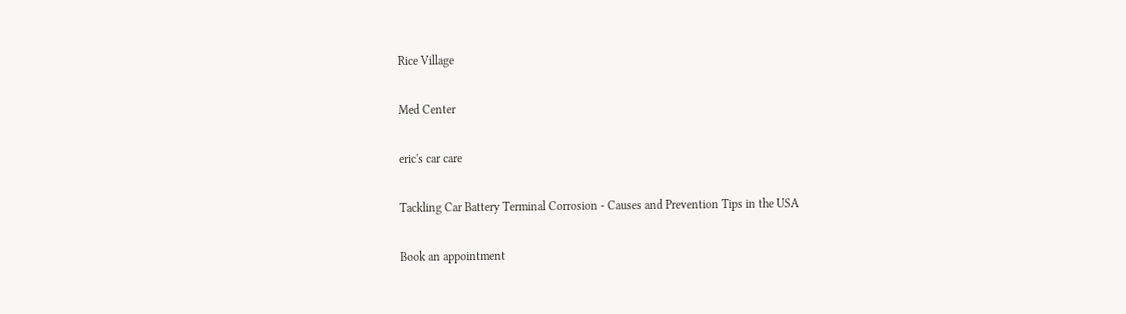Rice Village

Med Center

eric's car care

Tackling Car Battery Terminal Corrosion - Causes and Prevention Tips in the USA

Book an appointment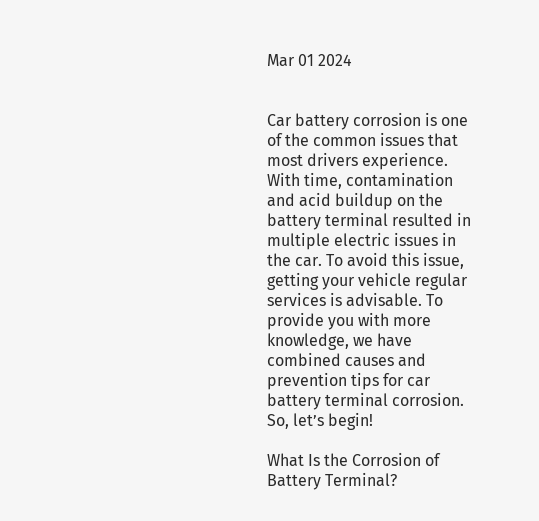Mar 01 2024


Car battery corrosion is one of the common issues that most drivers experience. With time, contamination and acid buildup on the battery terminal resulted in multiple electric issues in the car. To avoid this issue, getting your vehicle regular services is advisable. To provide you with more knowledge, we have combined causes and prevention tips for car battery terminal corrosion. So, let’s begin!

What Is the Corrosion of Battery Terminal?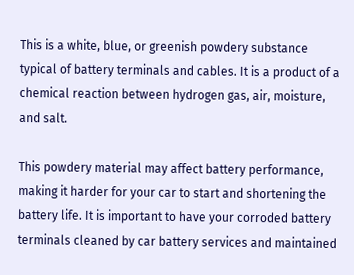This is a white, blue, or greenish powdery substance typical of battery terminals and cables. It is a product of a chemical reaction between hydrogen gas, air, moisture, and salt.

This powdery material may affect battery performance, making it harder for your car to start and shortening the battery life. It is important to have your corroded battery terminals cleaned by car battery services and maintained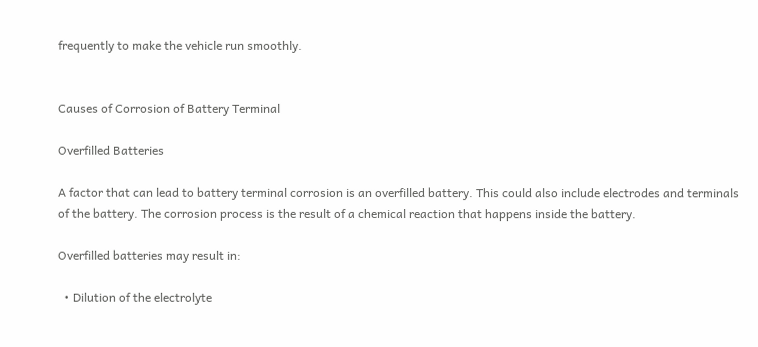frequently to make the vehicle run smoothly.


Causes of Corrosion of Battery Terminal

Overfilled Batteries

A factor that can lead to battery terminal corrosion is an overfilled battery. This could also include electrodes and terminals of the battery. The corrosion process is the result of a chemical reaction that happens inside the battery.

Overfilled batteries may result in:

  • Dilution of the electrolyte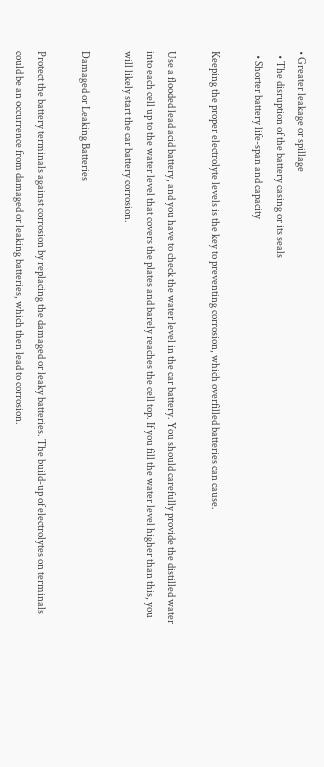• Greater leakage or spillage
  • The disruption of the battery casing or its seals
  • Shorter battery life-span and capacity

Keeping the proper electrolyte levels is the key to preventing corrosion, which overfilled batteries can cause.

Use a flooded lead acid battery, and you have to check the water level in the car battery. You should carefully provide the distilled water into each cell up to the water level that covers the plates and barely reaches the cell top. If you fill the water level higher than this, you will likely start the car battery corrosion.

Damaged or Leaking Batteries

Protect the battery terminals against corrosion by replacing the damaged or leaky batteries. The build-up of electrolytes on terminals could be an occurrence from damaged or leaking batteries, which then lead to corrosion.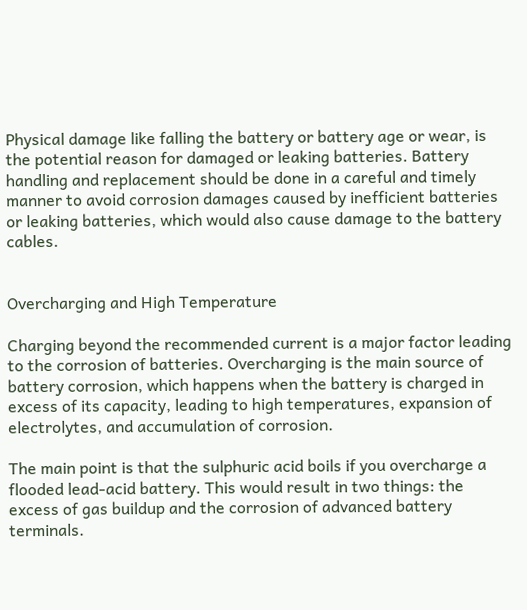Physical damage like falling the battery or battery age or wear, is the potential reason for damaged or leaking batteries. Battery handling and replacement should be done in a careful and timely manner to avoid corrosion damages caused by inefficient batteries or leaking batteries, which would also cause damage to the battery cables.


Overcharging and High Temperature

Charging beyond the recommended current is a major factor leading to the corrosion of batteries. Overcharging is the main source of battery corrosion, which happens when the battery is charged in excess of its capacity, leading to high temperatures, expansion of electrolytes, and accumulation of corrosion.

The main point is that the sulphuric acid boils if you overcharge a flooded lead-acid battery. This would result in two things: the excess of gas buildup and the corrosion of advanced battery terminals.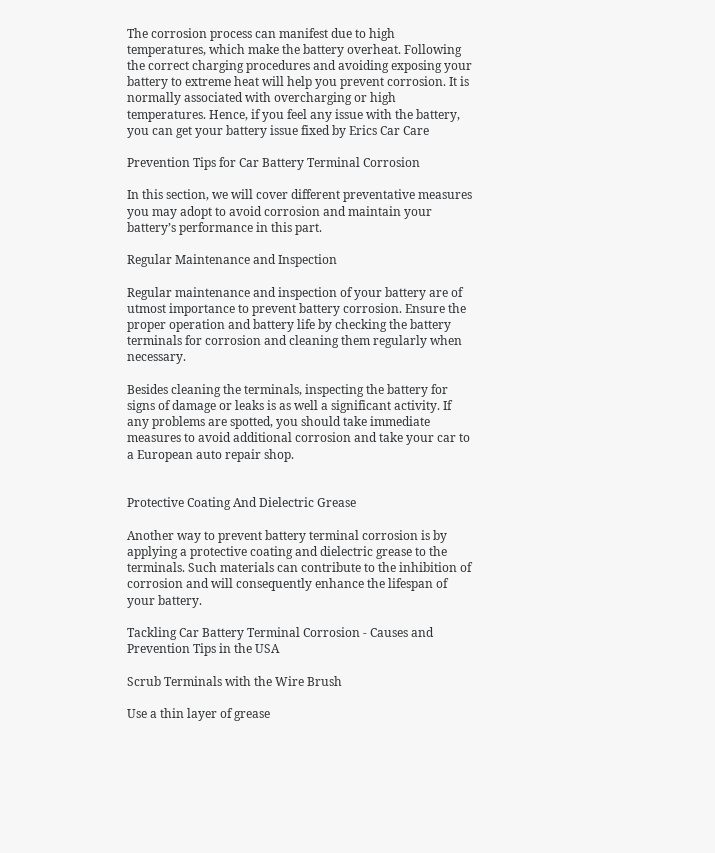The corrosion process can manifest due to high temperatures, which make the battery overheat. Following the correct charging procedures and avoiding exposing your battery to extreme heat will help you prevent corrosion. It is normally associated with overcharging or high temperatures. Hence, if you feel any issue with the battery, you can get your battery issue fixed by Erics Car Care

Prevention Tips for Car Battery Terminal Corrosion

In this section, we will cover different preventative measures you may adopt to avoid corrosion and maintain your battery’s performance in this part.

Regular Maintenance and Inspection

Regular maintenance and inspection of your battery are of utmost importance to prevent battery corrosion. Ensure the proper operation and battery life by checking the battery terminals for corrosion and cleaning them regularly when necessary.

Besides cleaning the terminals, inspecting the battery for signs of damage or leaks is as well a significant activity. If any problems are spotted, you should take immediate measures to avoid additional corrosion and take your car to a European auto repair shop.


Protective Coating And Dielectric Grease

Another way to prevent battery terminal corrosion is by applying a protective coating and dielectric grease to the terminals. Such materials can contribute to the inhibition of corrosion and will consequently enhance the lifespan of your battery.

Tackling Car Battery Terminal Corrosion - Causes and Prevention Tips in the USA

Scrub Terminals with the Wire Brush

Use a thin layer of grease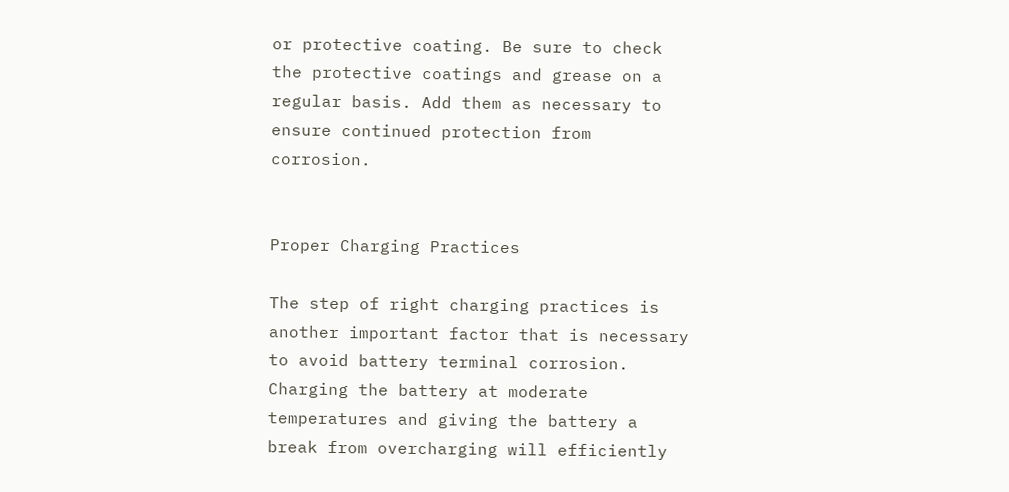or protective coating. Be sure to check the protective coatings and grease on a regular basis. Add them as necessary to ensure continued protection from corrosion.


Proper Charging Practices

The step of right charging practices is another important factor that is necessary to avoid battery terminal corrosion. Charging the battery at moderate temperatures and giving the battery a break from overcharging will efficiently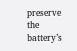preserve the battery’s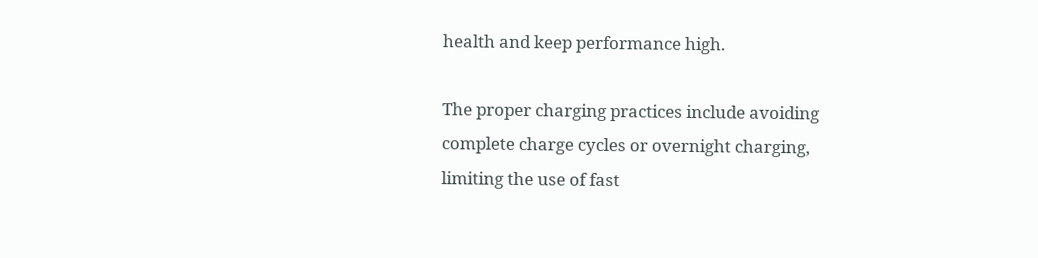health and keep performance high.

The proper charging practices include avoiding complete charge cycles or overnight charging, limiting the use of fast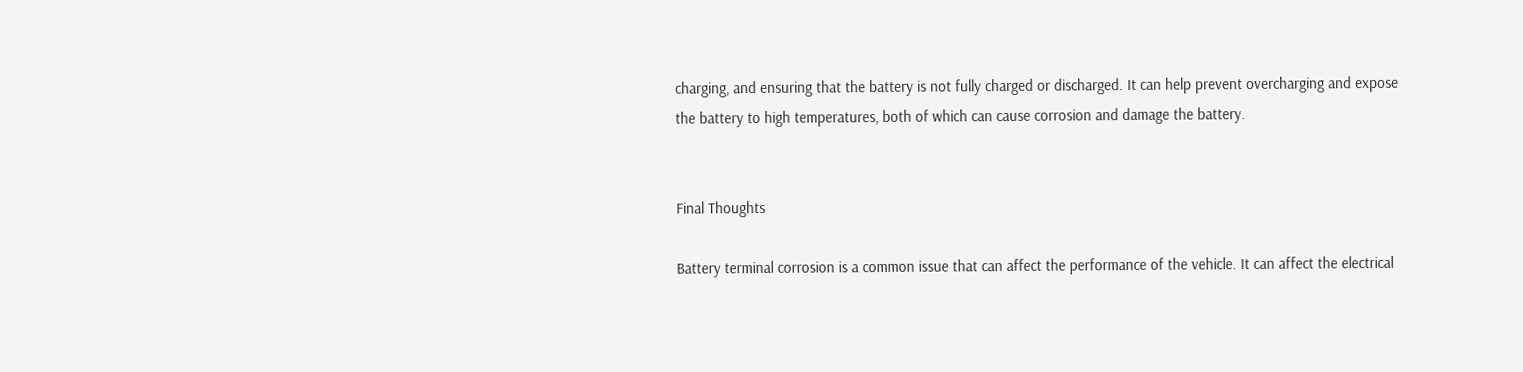charging, and ensuring that the battery is not fully charged or discharged. It can help prevent overcharging and expose the battery to high temperatures, both of which can cause corrosion and damage the battery.


Final Thoughts

Battery terminal corrosion is a common issue that can affect the performance of the vehicle. It can affect the electrical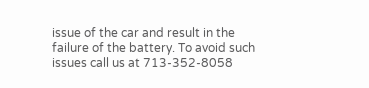issue of the car and result in the failure of the battery. To avoid such issues call us at 713-352-8058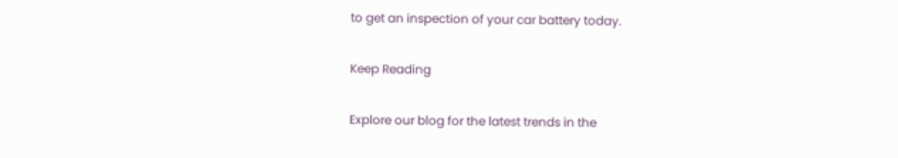to get an inspection of your car battery today.

Keep Reading

Explore our blog for the latest trends in the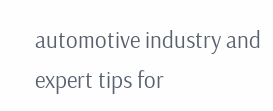automotive industry and expert tips for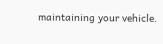maintaining your vehicle.